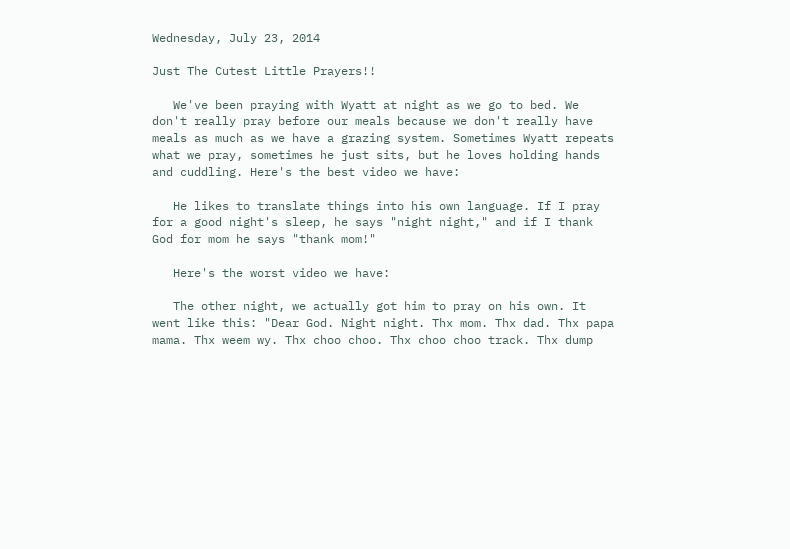Wednesday, July 23, 2014

Just The Cutest Little Prayers!!

   We've been praying with Wyatt at night as we go to bed. We don't really pray before our meals because we don't really have meals as much as we have a grazing system. Sometimes Wyatt repeats what we pray, sometimes he just sits, but he loves holding hands and cuddling. Here's the best video we have:

   He likes to translate things into his own language. If I pray for a good night's sleep, he says "night night," and if I thank God for mom he says "thank mom!"

   Here's the worst video we have:

   The other night, we actually got him to pray on his own. It went like this: "Dear God. Night night. Thx mom. Thx dad. Thx papa mama. Thx weem wy. Thx choo choo. Thx choo choo track. Thx dump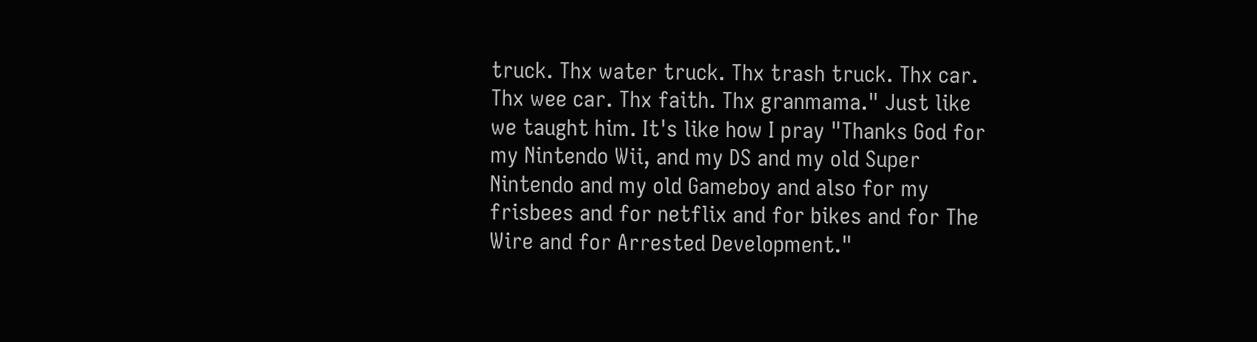truck. Thx water truck. Thx trash truck. Thx car. Thx wee car. Thx faith. Thx granmama." Just like we taught him. It's like how I pray "Thanks God for my Nintendo Wii, and my DS and my old Super Nintendo and my old Gameboy and also for my frisbees and for netflix and for bikes and for The Wire and for Arrested Development."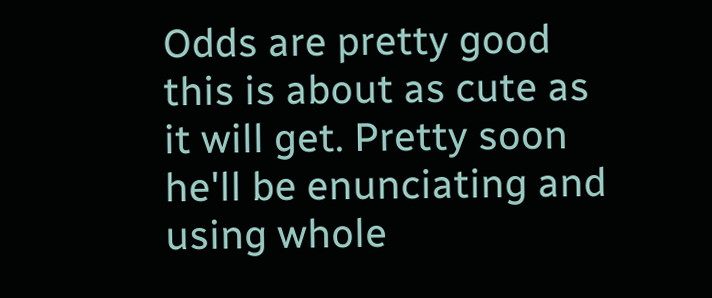Odds are pretty good this is about as cute as it will get. Pretty soon he'll be enunciating and using whole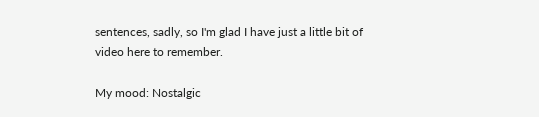sentences, sadly, so I'm glad I have just a little bit of video here to remember.

My mood: Nostalgic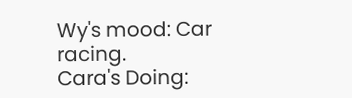Wy's mood: Car racing.
Cara's Doing: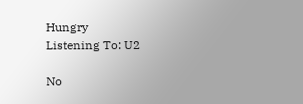Hungry
Listening To: U2

No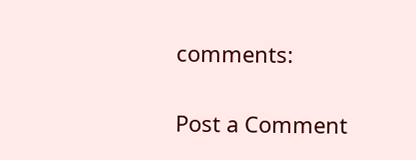comments:

Post a Comment